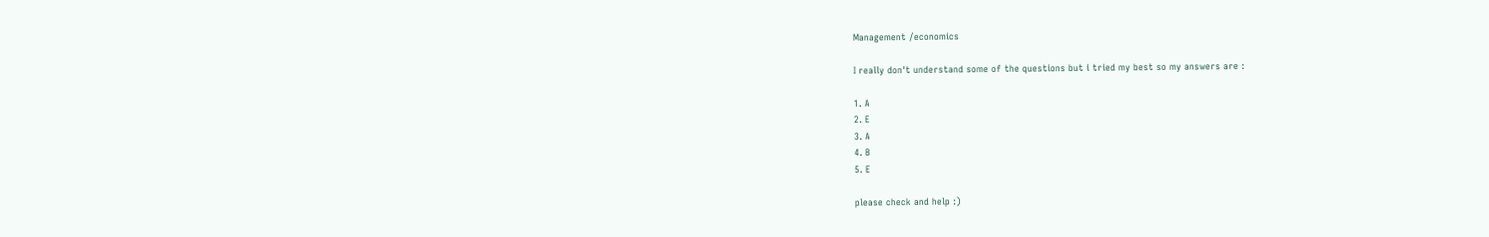Management /economics

I really don't understand some of the questions but i tried my best so my answers are :

1. A
2. E
3. A
4. B
5. E

please check and help :)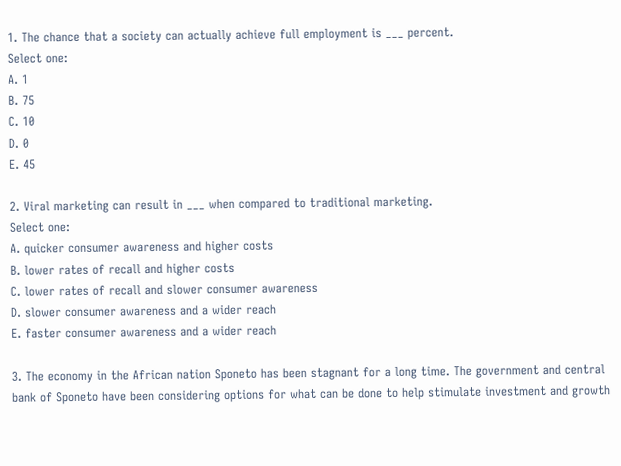1. The chance that a society can actually achieve full employment is ___ percent.
Select one:
A. 1
B. 75
C. 10
D. 0
E. 45

2. Viral marketing can result in ___ when compared to traditional marketing.
Select one:
A. quicker consumer awareness and higher costs
B. lower rates of recall and higher costs
C. lower rates of recall and slower consumer awareness
D. slower consumer awareness and a wider reach
E. faster consumer awareness and a wider reach

3. The economy in the African nation Sponeto has been stagnant for a long time. The government and central bank of Sponeto have been considering options for what can be done to help stimulate investment and growth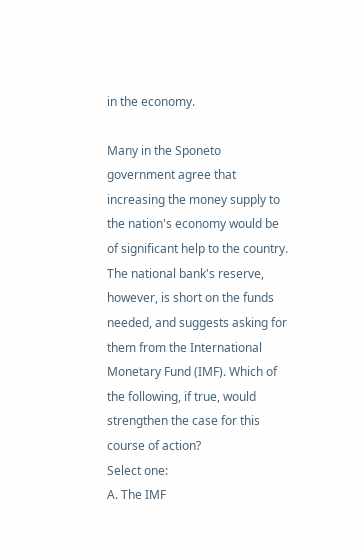in the economy.

Many in the Sponeto government agree that increasing the money supply to the nation's economy would be of significant help to the country. The national bank's reserve, however, is short on the funds needed, and suggests asking for them from the International Monetary Fund (IMF). Which of the following, if true, would strengthen the case for this course of action?
Select one:
A. The IMF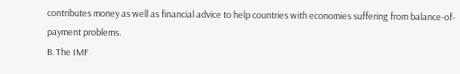contributes money as well as financial advice to help countries with economies suffering from balance-of-payment problems.
B. The IMF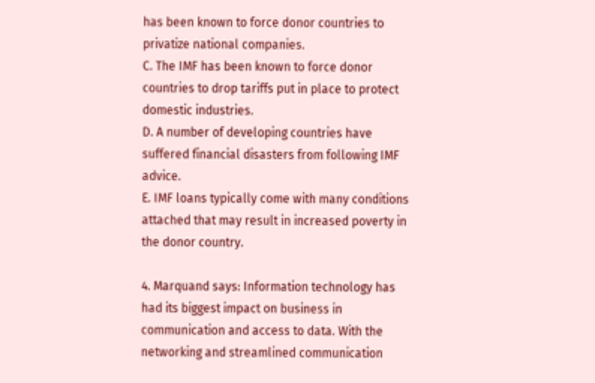has been known to force donor countries to privatize national companies.
C. The IMF has been known to force donor countries to drop tariffs put in place to protect domestic industries.
D. A number of developing countries have suffered financial disasters from following IMF advice.
E. IMF loans typically come with many conditions attached that may result in increased poverty in the donor country.

4. Marquand says: Information technology has had its biggest impact on business in communication and access to data. With the networking and streamlined communication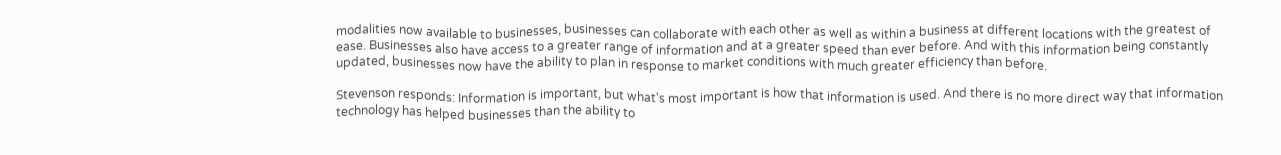modalities now available to businesses, businesses can collaborate with each other as well as within a business at different locations with the greatest of ease. Businesses also have access to a greater range of information and at a greater speed than ever before. And with this information being constantly updated, businesses now have the ability to plan in response to market conditions with much greater efficiency than before.

Stevenson responds: Information is important, but what's most important is how that information is used. And there is no more direct way that information technology has helped businesses than the ability to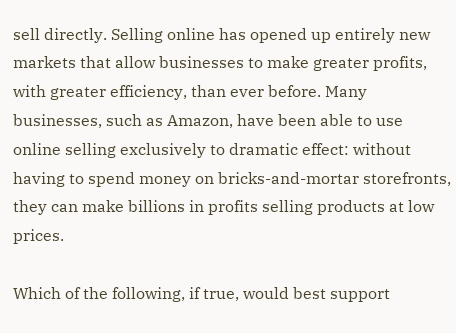sell directly. Selling online has opened up entirely new markets that allow businesses to make greater profits, with greater efficiency, than ever before. Many businesses, such as Amazon, have been able to use online selling exclusively to dramatic effect: without having to spend money on bricks-and-mortar storefronts, they can make billions in profits selling products at low prices.

Which of the following, if true, would best support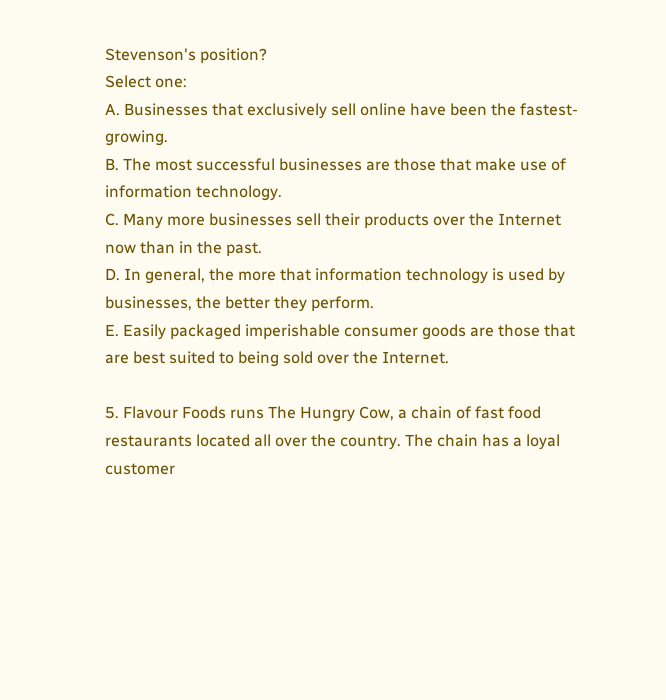Stevenson's position?
Select one:
A. Businesses that exclusively sell online have been the fastest-growing.
B. The most successful businesses are those that make use of information technology.
C. Many more businesses sell their products over the Internet now than in the past.
D. In general, the more that information technology is used by businesses, the better they perform.
E. Easily packaged imperishable consumer goods are those that are best suited to being sold over the Internet.

5. Flavour Foods runs The Hungry Cow, a chain of fast food restaurants located all over the country. The chain has a loyal customer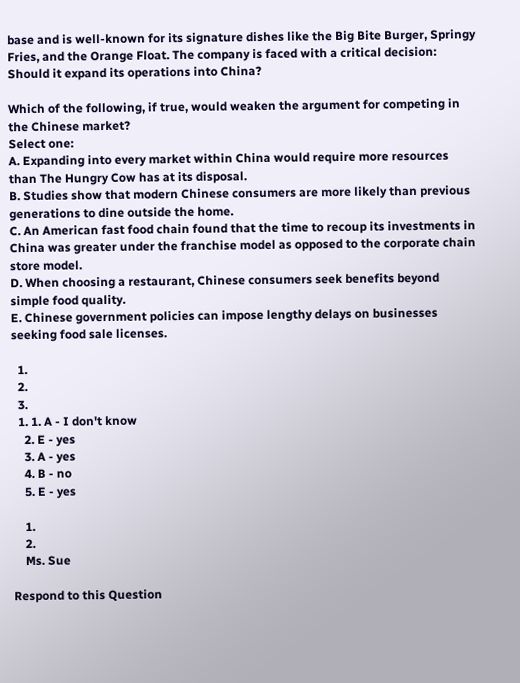base and is well-known for its signature dishes like the Big Bite Burger, Springy Fries, and the Orange Float. The company is faced with a critical decision: Should it expand its operations into China?

Which of the following, if true, would weaken the argument for competing in the Chinese market?
Select one:
A. Expanding into every market within China would require more resources than The Hungry Cow has at its disposal.
B. Studies show that modern Chinese consumers are more likely than previous generations to dine outside the home.
C. An American fast food chain found that the time to recoup its investments in China was greater under the franchise model as opposed to the corporate chain store model.
D. When choosing a restaurant, Chinese consumers seek benefits beyond simple food quality.
E. Chinese government policies can impose lengthy delays on businesses seeking food sale licenses.

  1.
  2.
  3.
  1. 1. A - I don't know
    2. E - yes
    3. A - yes
    4. B - no
    5. E - yes

    1.
    2.
    Ms. Sue

Respond to this Question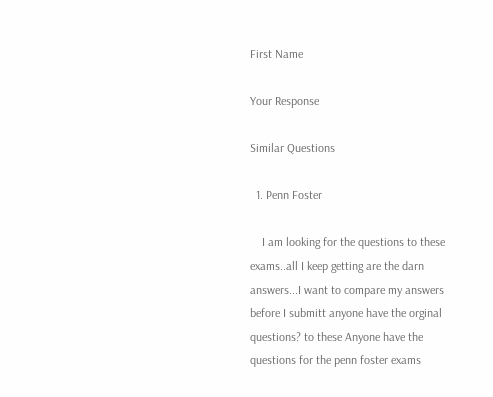First Name

Your Response

Similar Questions

  1. Penn Foster

    I am looking for the questions to these exams..all I keep getting are the darn answers...I want to compare my answers before I submitt anyone have the orginal questions? to these Anyone have the questions for the penn foster exams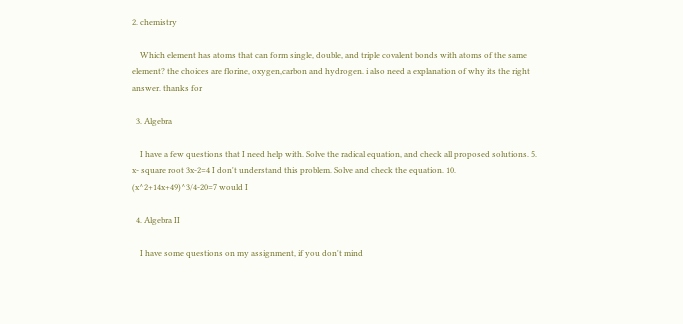2. chemistry

    Which element has atoms that can form single, double, and triple covalent bonds with atoms of the same element? the choices are florine, oxygen,carbon and hydrogen. i also need a explanation of why its the right answer. thanks for

  3. Algebra

    I have a few questions that I need help with. Solve the radical equation, and check all proposed solutions. 5. x- square root 3x-2=4 I don't understand this problem. Solve and check the equation. 10. (x^2+14x+49)^3/4-20=7 would I

  4. Algebra II

    I have some questions on my assignment, if you don't mind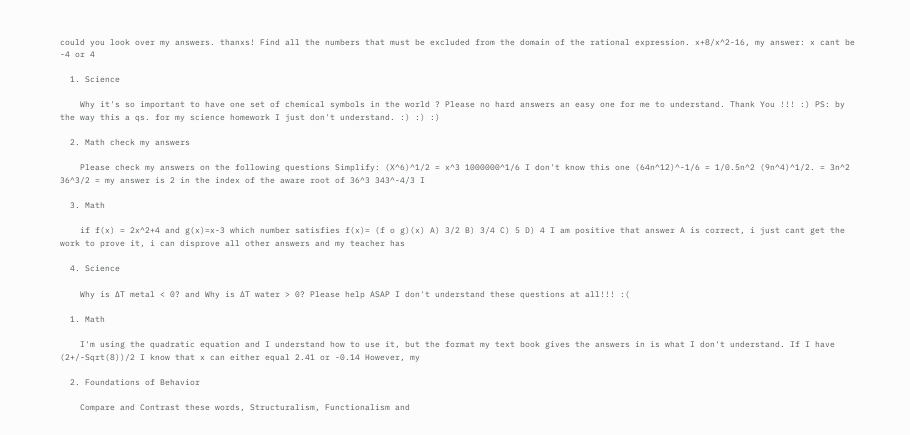could you look over my answers. thanxs! Find all the numbers that must be excluded from the domain of the rational expression. x+8/x^2-16, my answer: x cant be -4 or 4

  1. Science

    Why it's so important to have one set of chemical symbols in the world ? Please no hard answers an easy one for me to understand. Thank You !!! :) PS: by the way this a qs. for my science homework I just don't understand. :) :) :)

  2. Math check my answers

    Please check my answers on the following questions Simplify: (X^6)^1/2 = x^3 1000000^1/6 I don't know this one (64n^12)^-1/6 = 1/0.5n^2 (9n^4)^1/2. = 3n^2 36^3/2 = my answer is 2 in the index of the aware root of 36^3 343^-4/3 I

  3. Math

    if f(x) = 2x^2+4 and g(x)=x-3 which number satisfies f(x)= (f o g)(x) A) 3/2 B) 3/4 C) 5 D) 4 I am positive that answer A is correct, i just cant get the work to prove it, i can disprove all other answers and my teacher has

  4. Science

    Why is ∆T metal < 0? and Why is ∆T water > 0? Please help ASAP I don't understand these questions at all!!! :(

  1. Math

    I'm using the quadratic equation and I understand how to use it, but the format my text book gives the answers in is what I don't understand. If I have (2+/-Sqrt(8))/2 I know that x can either equal 2.41 or -0.14 However, my

  2. Foundations of Behavior

    Compare and Contrast these words, Structuralism, Functionalism and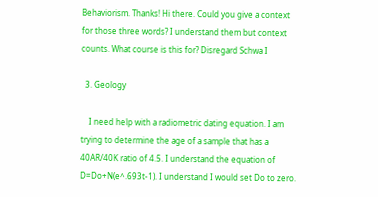Behaviorism. Thanks! Hi there. Could you give a context for those three words? I understand them but context counts. What course is this for? Disregard Schwa I

  3. Geology

    I need help with a radiometric dating equation. I am trying to determine the age of a sample that has a 40AR/40K ratio of 4.5. I understand the equation of D=Do+N(e^.693t-1). I understand I would set Do to zero.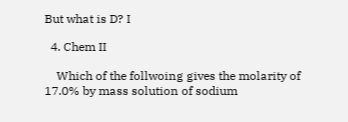But what is D? I

  4. Chem II

    Which of the follwoing gives the molarity of 17.0% by mass solution of sodium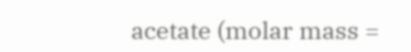acetate (molar mass =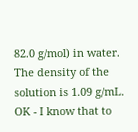82.0 g/mol) in water. The density of the solution is 1.09 g/mL. OK - I know that to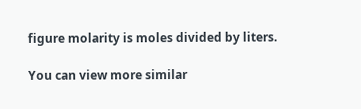figure molarity is moles divided by liters.

You can view more similar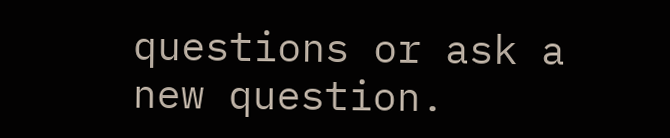questions or ask a new question.